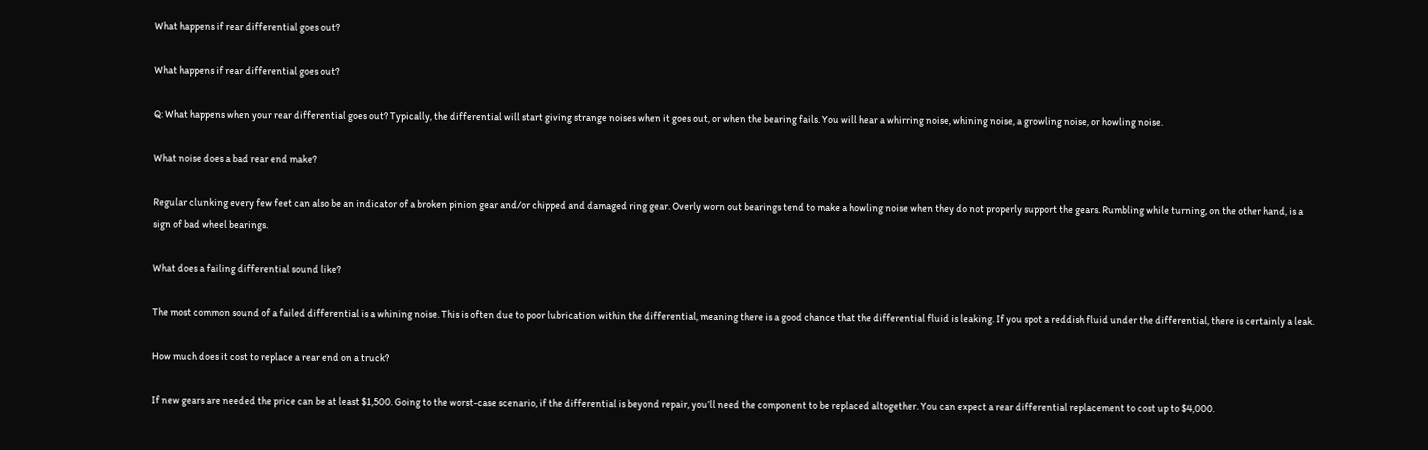What happens if rear differential goes out?

What happens if rear differential goes out?

Q: What happens when your rear differential goes out? Typically, the differential will start giving strange noises when it goes out, or when the bearing fails. You will hear a whirring noise, whining noise, a growling noise, or howling noise.

What noise does a bad rear end make?

Regular clunking every few feet can also be an indicator of a broken pinion gear and/or chipped and damaged ring gear. Overly worn out bearings tend to make a howling noise when they do not properly support the gears. Rumbling while turning, on the other hand, is a sign of bad wheel bearings.

What does a failing differential sound like?

The most common sound of a failed differential is a whining noise. This is often due to poor lubrication within the differential, meaning there is a good chance that the differential fluid is leaking. If you spot a reddish fluid under the differential, there is certainly a leak.

How much does it cost to replace a rear end on a truck?

If new gears are needed the price can be at least $1,500. Going to the worst-case scenario, if the differential is beyond repair, you’ll need the component to be replaced altogether. You can expect a rear differential replacement to cost up to $4,000.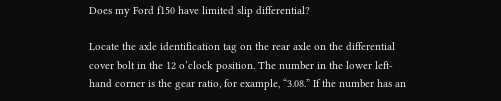Does my Ford f150 have limited slip differential?

Locate the axle identification tag on the rear axle on the differential cover bolt in the 12 o’clock position. The number in the lower left-hand corner is the gear ratio, for example, “3.08.” If the number has an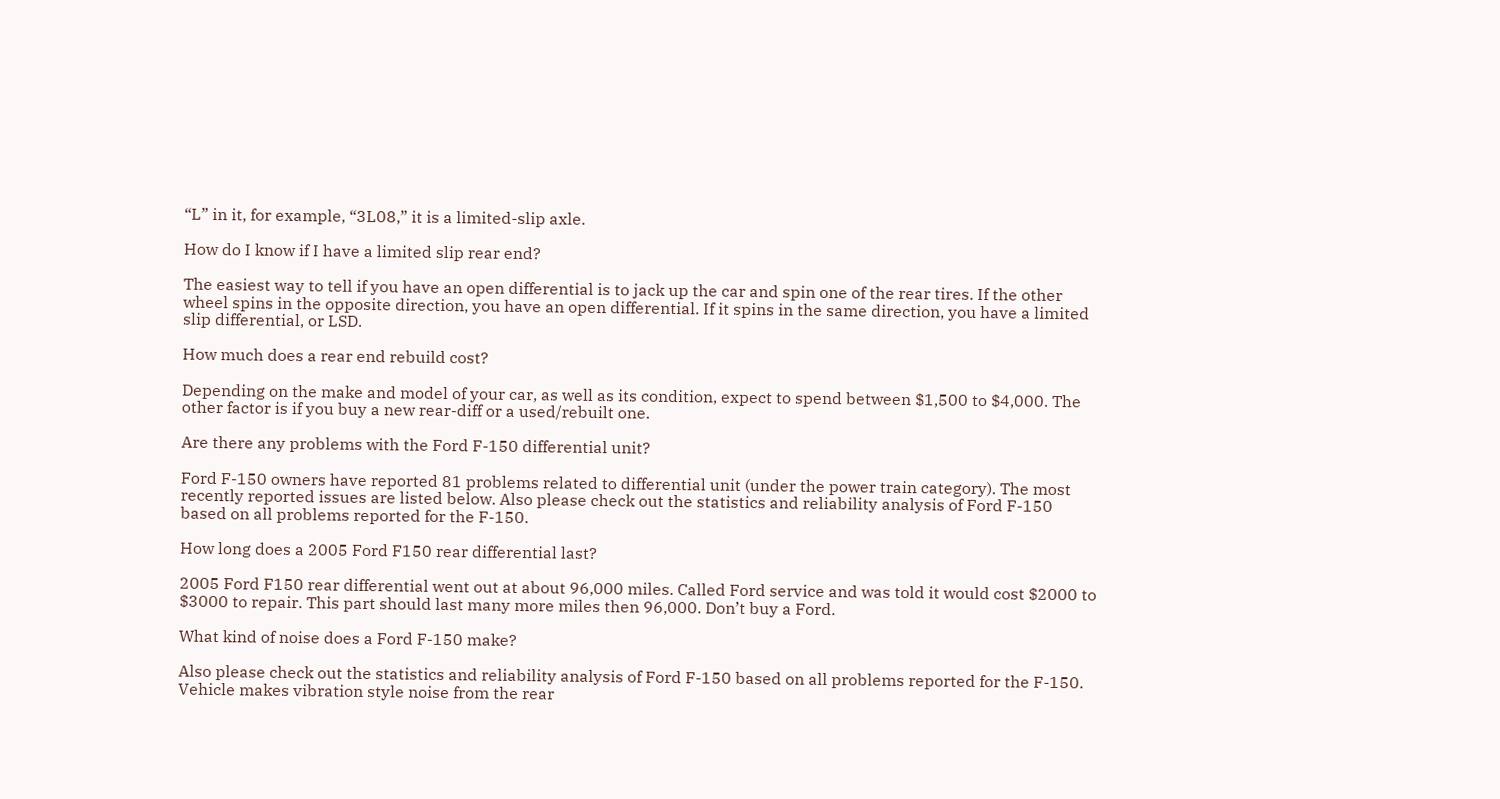“L” in it, for example, “3L08,” it is a limited-slip axle.

How do I know if I have a limited slip rear end?

The easiest way to tell if you have an open differential is to jack up the car and spin one of the rear tires. If the other wheel spins in the opposite direction, you have an open differential. If it spins in the same direction, you have a limited slip differential, or LSD.

How much does a rear end rebuild cost?

Depending on the make and model of your car, as well as its condition, expect to spend between $1,500 to $4,000. The other factor is if you buy a new rear-diff or a used/rebuilt one.

Are there any problems with the Ford F-150 differential unit?

Ford F-150 owners have reported 81 problems related to differential unit (under the power train category). The most recently reported issues are listed below. Also please check out the statistics and reliability analysis of Ford F-150 based on all problems reported for the F-150.

How long does a 2005 Ford F150 rear differential last?

2005 Ford F150 rear differential went out at about 96,000 miles. Called Ford service and was told it would cost $2000 to $3000 to repair. This part should last many more miles then 96,000. Don’t buy a Ford.

What kind of noise does a Ford F-150 make?

Also please check out the statistics and reliability analysis of Ford F-150 based on all problems reported for the F-150. Vehicle makes vibration style noise from the rear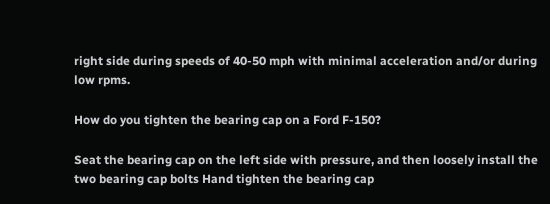right side during speeds of 40-50 mph with minimal acceleration and/or during low rpms.

How do you tighten the bearing cap on a Ford F-150?

Seat the bearing cap on the left side with pressure, and then loosely install the two bearing cap bolts Hand tighten the bearing cap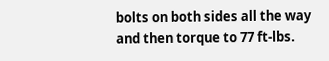bolts on both sides all the way and then torque to 77 ft-lbs.